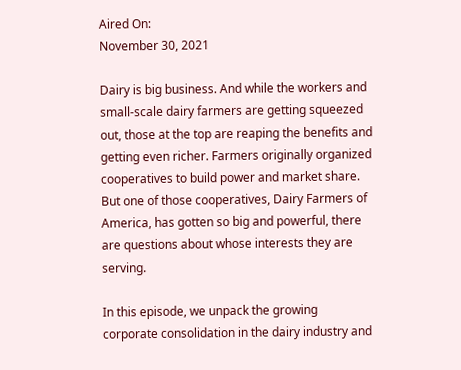Aired On:
November 30, 2021

Dairy is big business. And while the workers and small-scale dairy farmers are getting squeezed out, those at the top are reaping the benefits and getting even richer. Farmers originally organized cooperatives to build power and market share. But one of those cooperatives, Dairy Farmers of America, has gotten so big and powerful, there are questions about whose interests they are serving.

In this episode, we unpack the growing corporate consolidation in the dairy industry and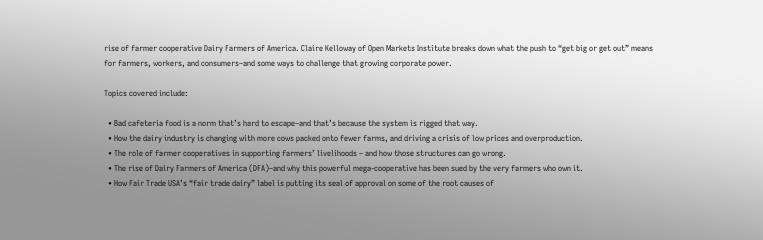rise of farmer cooperative Dairy Farmers of America. Claire Kelloway of Open Markets Institute breaks down what the push to “get big or get out” means for farmers, workers, and consumers–and some ways to challenge that growing corporate power.

Topics covered include:

  • Bad cafeteria food is a norm that’s hard to escape–and that’s because the system is rigged that way.
  • How the dairy industry is changing with more cows packed onto fewer farms, and driving a crisis of low prices and overproduction.
  • The role of farmer cooperatives in supporting farmers’ livelihoods – and how those structures can go wrong.
  • The rise of Dairy Farmers of America (DFA)–and why this powerful mega-cooperative has been sued by the very farmers who own it.
  • How Fair Trade USA’s “fair trade dairy” label is putting its seal of approval on some of the root causes of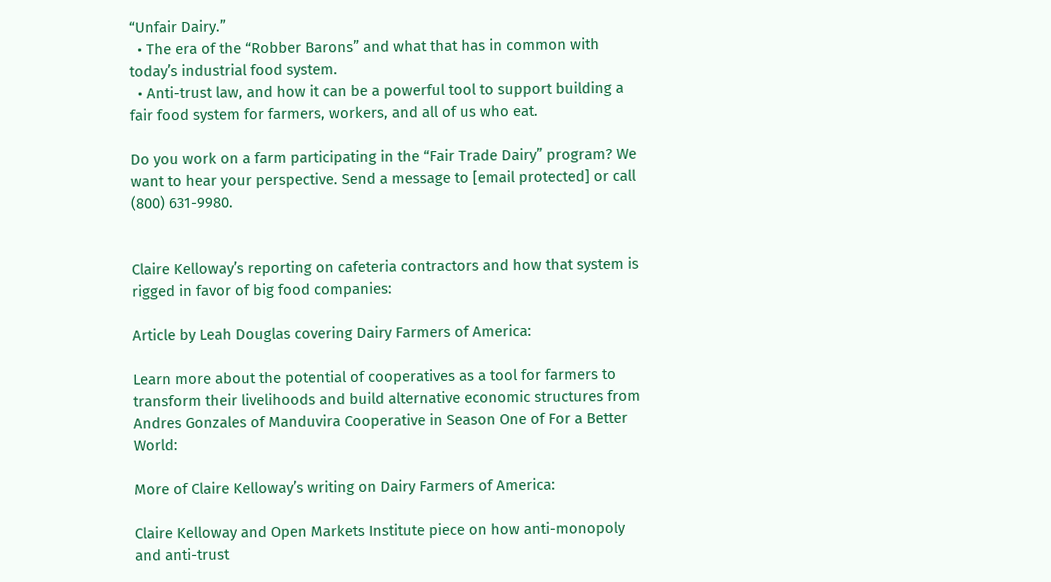“Unfair Dairy.”
  • The era of the “Robber Barons” and what that has in common with today’s industrial food system.
  • Anti-trust law, and how it can be a powerful tool to support building a fair food system for farmers, workers, and all of us who eat.

Do you work on a farm participating in the “Fair Trade Dairy” program? We want to hear your perspective. Send a message to [email protected] or call (800) 631-9980.


Claire Kelloway’s reporting on cafeteria contractors and how that system is rigged in favor of big food companies:

Article by Leah Douglas covering Dairy Farmers of America:

Learn more about the potential of cooperatives as a tool for farmers to transform their livelihoods and build alternative economic structures from Andres Gonzales of Manduvira Cooperative in Season One of For a Better World:

More of Claire Kelloway’s writing on Dairy Farmers of America:

Claire Kelloway and Open Markets Institute piece on how anti-monopoly and anti-trust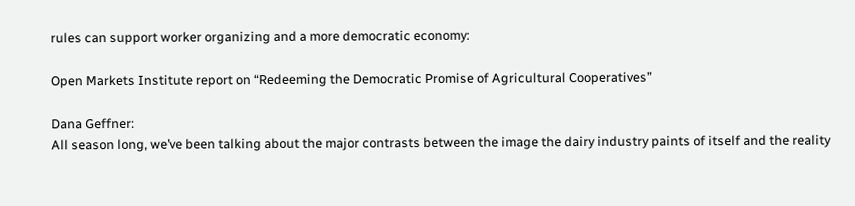rules can support worker organizing and a more democratic economy:

Open Markets Institute report on “Redeeming the Democratic Promise of Agricultural Cooperatives”

Dana Geffner:
All season long, we’ve been talking about the major contrasts between the image the dairy industry paints of itself and the reality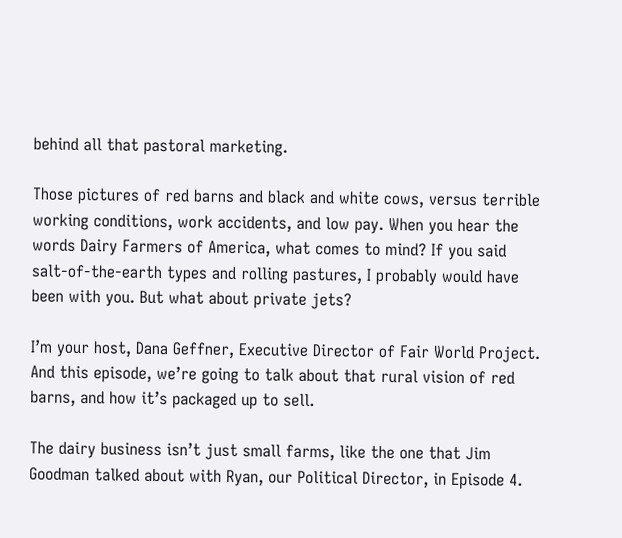behind all that pastoral marketing.

Those pictures of red barns and black and white cows, versus terrible working conditions, work accidents, and low pay. When you hear the words Dairy Farmers of America, what comes to mind? If you said salt-of-the-earth types and rolling pastures, I probably would have been with you. But what about private jets?

I’m your host, Dana Geffner, Executive Director of Fair World Project. And this episode, we’re going to talk about that rural vision of red barns, and how it’s packaged up to sell.

The dairy business isn’t just small farms, like the one that Jim Goodman talked about with Ryan, our Political Director, in Episode 4.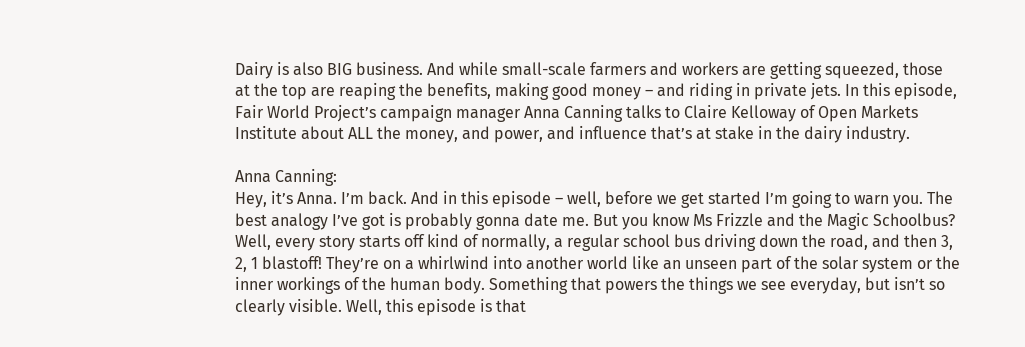Dairy is also BIG business. And while small-scale farmers and workers are getting squeezed, those at the top are reaping the benefits, making good money – and riding in private jets. In this episode, Fair World Project’s campaign manager Anna Canning talks to Claire Kelloway of Open Markets Institute about ALL the money, and power, and influence that’s at stake in the dairy industry.

Anna Canning:
Hey, it’s Anna. I’m back. And in this episode – well, before we get started I’m going to warn you. The best analogy I’ve got is probably gonna date me. But you know Ms Frizzle and the Magic Schoolbus? Well, every story starts off kind of normally, a regular school bus driving down the road, and then 3, 2, 1 blastoff! They’re on a whirlwind into another world like an unseen part of the solar system or the inner workings of the human body. Something that powers the things we see everyday, but isn’t so clearly visible. Well, this episode is that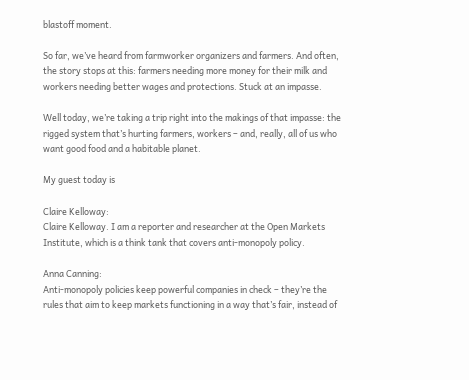blastoff moment.

So far, we’ve heard from farmworker organizers and farmers. And often, the story stops at this: farmers needing more money for their milk and workers needing better wages and protections. Stuck at an impasse.

Well today, we’re taking a trip right into the makings of that impasse: the rigged system that’s hurting farmers, workers – and, really, all of us who want good food and a habitable planet.

My guest today is

Claire Kelloway:
Claire Kelloway. I am a reporter and researcher at the Open Markets Institute, which is a think tank that covers anti-monopoly policy.

Anna Canning:
Anti-monopoly policies keep powerful companies in check – they’re the rules that aim to keep markets functioning in a way that’s fair, instead of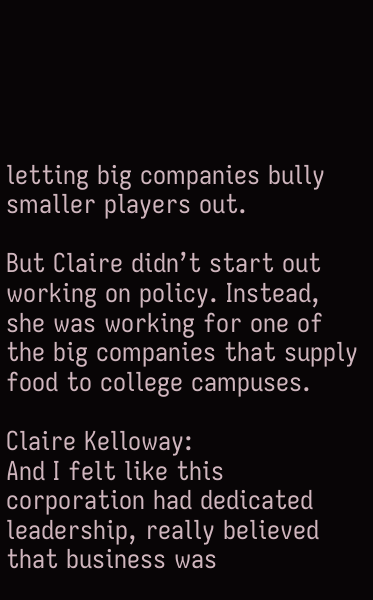letting big companies bully smaller players out.

But Claire didn’t start out working on policy. Instead, she was working for one of the big companies that supply food to college campuses.

Claire Kelloway:
And I felt like this corporation had dedicated leadership, really believed that business was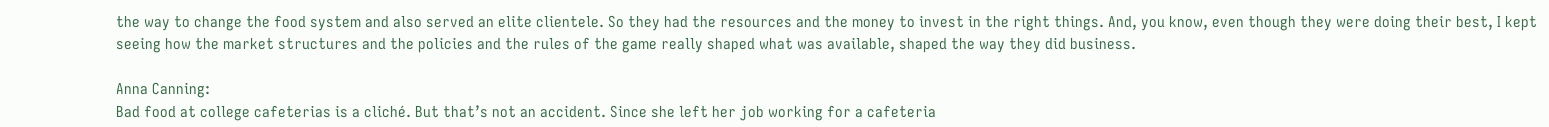the way to change the food system and also served an elite clientele. So they had the resources and the money to invest in the right things. And, you know, even though they were doing their best, I kept seeing how the market structures and the policies and the rules of the game really shaped what was available, shaped the way they did business.

Anna Canning:
Bad food at college cafeterias is a cliché. But that’s not an accident. Since she left her job working for a cafeteria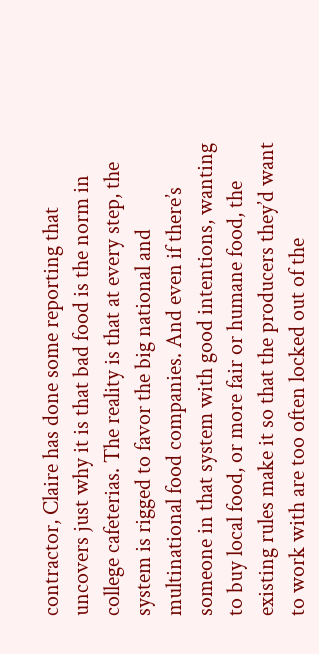contractor, Claire has done some reporting that uncovers just why it is that bad food is the norm in college cafeterias. The reality is that at every step, the system is rigged to favor the big national and multinational food companies. And even if there’s someone in that system with good intentions, wanting to buy local food, or more fair or humane food, the existing rules make it so that the producers they’d want to work with are too often locked out of the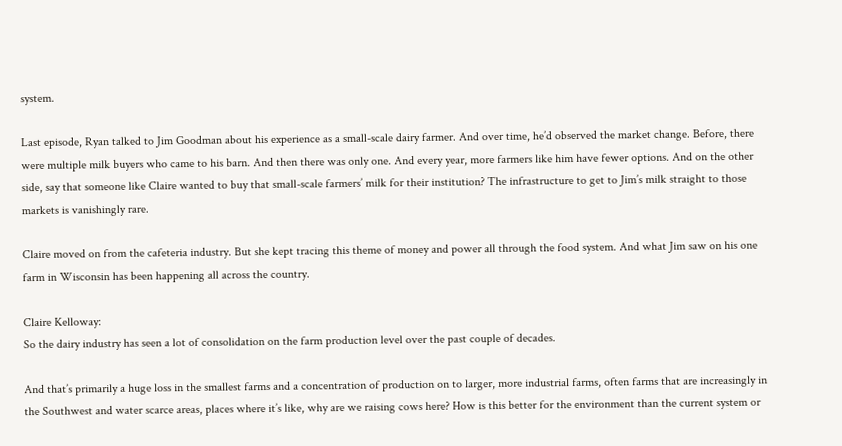system.

Last episode, Ryan talked to Jim Goodman about his experience as a small-scale dairy farmer. And over time, he’d observed the market change. Before, there were multiple milk buyers who came to his barn. And then there was only one. And every year, more farmers like him have fewer options. And on the other side, say that someone like Claire wanted to buy that small-scale farmers’ milk for their institution? The infrastructure to get to Jim’s milk straight to those markets is vanishingly rare.

Claire moved on from the cafeteria industry. But she kept tracing this theme of money and power all through the food system. And what Jim saw on his one farm in Wisconsin has been happening all across the country.

Claire Kelloway:
So the dairy industry has seen a lot of consolidation on the farm production level over the past couple of decades.

And that’s primarily a huge loss in the smallest farms and a concentration of production on to larger, more industrial farms, often farms that are increasingly in the Southwest and water scarce areas, places where it’s like, why are we raising cows here? How is this better for the environment than the current system or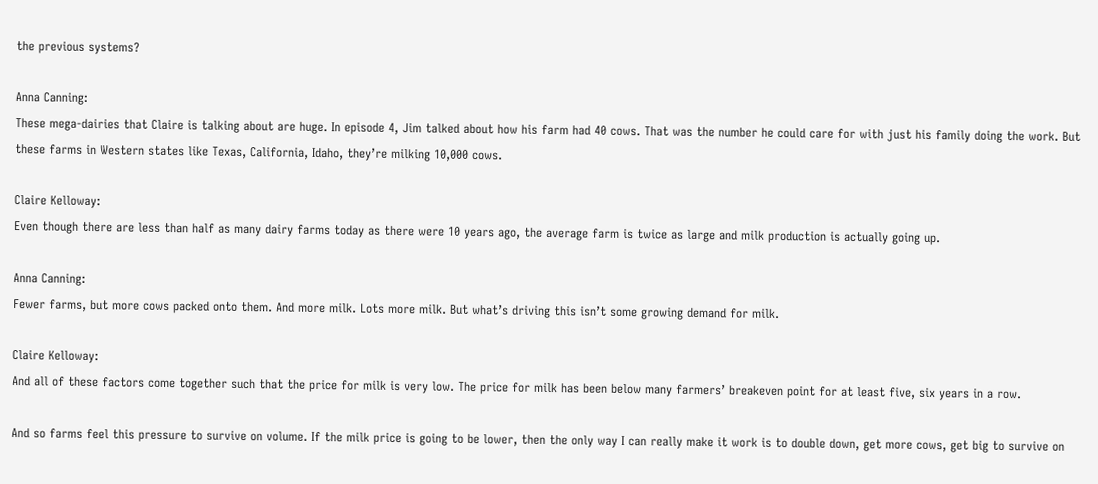the previous systems?

Anna Canning:
These mega-dairies that Claire is talking about are huge. In episode 4, Jim talked about how his farm had 40 cows. That was the number he could care for with just his family doing the work. But these farms in Western states like Texas, California, Idaho, they’re milking 10,000 cows.

Claire Kelloway:
Even though there are less than half as many dairy farms today as there were 10 years ago, the average farm is twice as large and milk production is actually going up.

Anna Canning:
Fewer farms, but more cows packed onto them. And more milk. Lots more milk. But what’s driving this isn’t some growing demand for milk.

Claire Kelloway:
And all of these factors come together such that the price for milk is very low. The price for milk has been below many farmers’ breakeven point for at least five, six years in a row.

And so farms feel this pressure to survive on volume. If the milk price is going to be lower, then the only way I can really make it work is to double down, get more cows, get big to survive on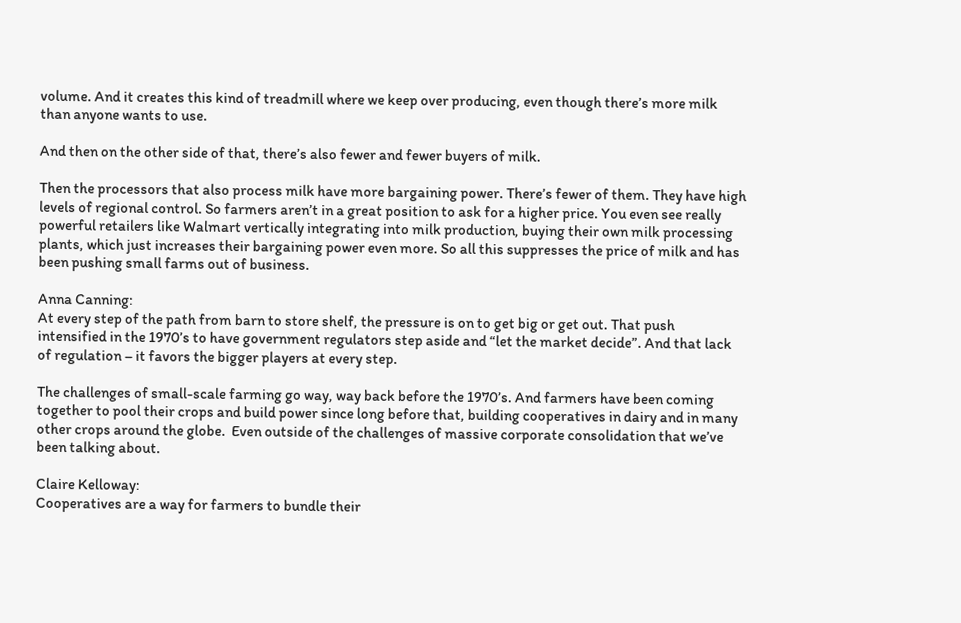volume. And it creates this kind of treadmill where we keep over producing, even though there’s more milk than anyone wants to use.

And then on the other side of that, there’s also fewer and fewer buyers of milk.

Then the processors that also process milk have more bargaining power. There’s fewer of them. They have high levels of regional control. So farmers aren’t in a great position to ask for a higher price. You even see really powerful retailers like Walmart vertically integrating into milk production, buying their own milk processing plants, which just increases their bargaining power even more. So all this suppresses the price of milk and has been pushing small farms out of business.

Anna Canning:
At every step of the path from barn to store shelf, the pressure is on to get big or get out. That push intensified in the 1970’s to have government regulators step aside and “let the market decide”. And that lack of regulation – it favors the bigger players at every step.

The challenges of small-scale farming go way, way back before the 1970’s. And farmers have been coming together to pool their crops and build power since long before that, building cooperatives in dairy and in many other crops around the globe.  Even outside of the challenges of massive corporate consolidation that we’ve been talking about.

Claire Kelloway:
Cooperatives are a way for farmers to bundle their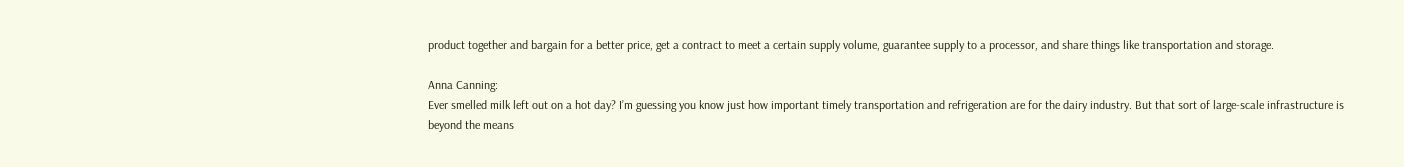product together and bargain for a better price, get a contract to meet a certain supply volume, guarantee supply to a processor, and share things like transportation and storage.

Anna Canning:
Ever smelled milk left out on a hot day? I’m guessing you know just how important timely transportation and refrigeration are for the dairy industry. But that sort of large-scale infrastructure is beyond the means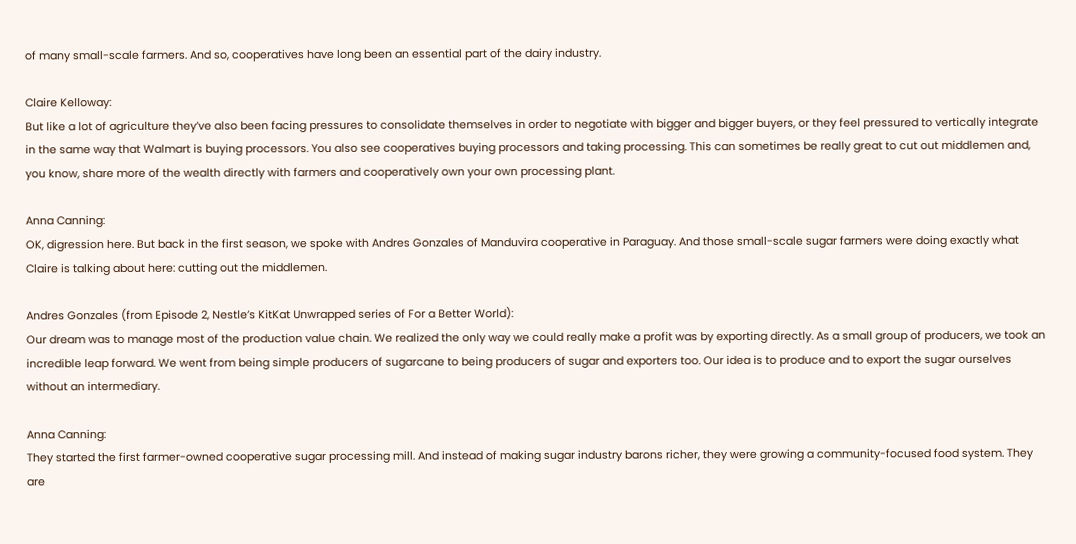of many small-scale farmers. And so, cooperatives have long been an essential part of the dairy industry.

Claire Kelloway:
But like a lot of agriculture they’ve also been facing pressures to consolidate themselves in order to negotiate with bigger and bigger buyers, or they feel pressured to vertically integrate in the same way that Walmart is buying processors. You also see cooperatives buying processors and taking processing. This can sometimes be really great to cut out middlemen and, you know, share more of the wealth directly with farmers and cooperatively own your own processing plant.

Anna Canning:
OK, digression here. But back in the first season, we spoke with Andres Gonzales of Manduvira cooperative in Paraguay. And those small-scale sugar farmers were doing exactly what Claire is talking about here: cutting out the middlemen.

Andres Gonzales (from Episode 2, Nestle’s KitKat Unwrapped series of For a Better World):
Our dream was to manage most of the production value chain. We realized the only way we could really make a profit was by exporting directly. As a small group of producers, we took an incredible leap forward. We went from being simple producers of sugarcane to being producers of sugar and exporters too. Our idea is to produce and to export the sugar ourselves without an intermediary.

Anna Canning:
They started the first farmer-owned cooperative sugar processing mill. And instead of making sugar industry barons richer, they were growing a community-focused food system. They are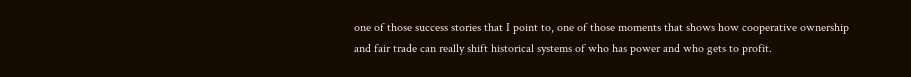one of those success stories that I point to, one of those moments that shows how cooperative ownership and fair trade can really shift historical systems of who has power and who gets to profit.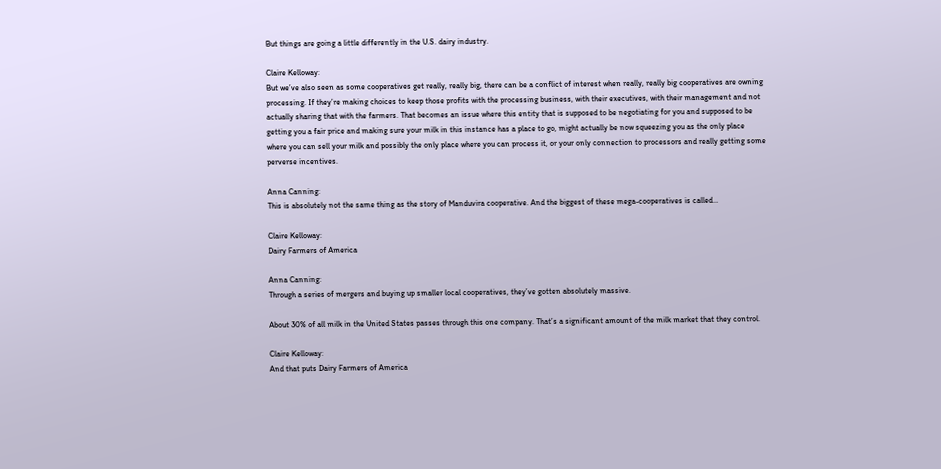But things are going a little differently in the U.S. dairy industry.

Claire Kelloway:
But we’ve also seen as some cooperatives get really, really big, there can be a conflict of interest when really, really big cooperatives are owning processing. If they’re making choices to keep those profits with the processing business, with their executives, with their management and not actually sharing that with the farmers. That becomes an issue where this entity that is supposed to be negotiating for you and supposed to be getting you a fair price and making sure your milk in this instance has a place to go, might actually be now squeezing you as the only place where you can sell your milk and possibly the only place where you can process it, or your only connection to processors and really getting some perverse incentives.

Anna Canning:
This is absolutely not the same thing as the story of Manduvira cooperative. And the biggest of these mega-cooperatives is called…

Claire Kelloway:
Dairy Farmers of America

Anna Canning:
Through a series of mergers and buying up smaller local cooperatives, they’ve gotten absolutely massive.

About 30% of all milk in the United States passes through this one company. That’s a significant amount of the milk market that they control.

Claire Kelloway:
And that puts Dairy Farmers of America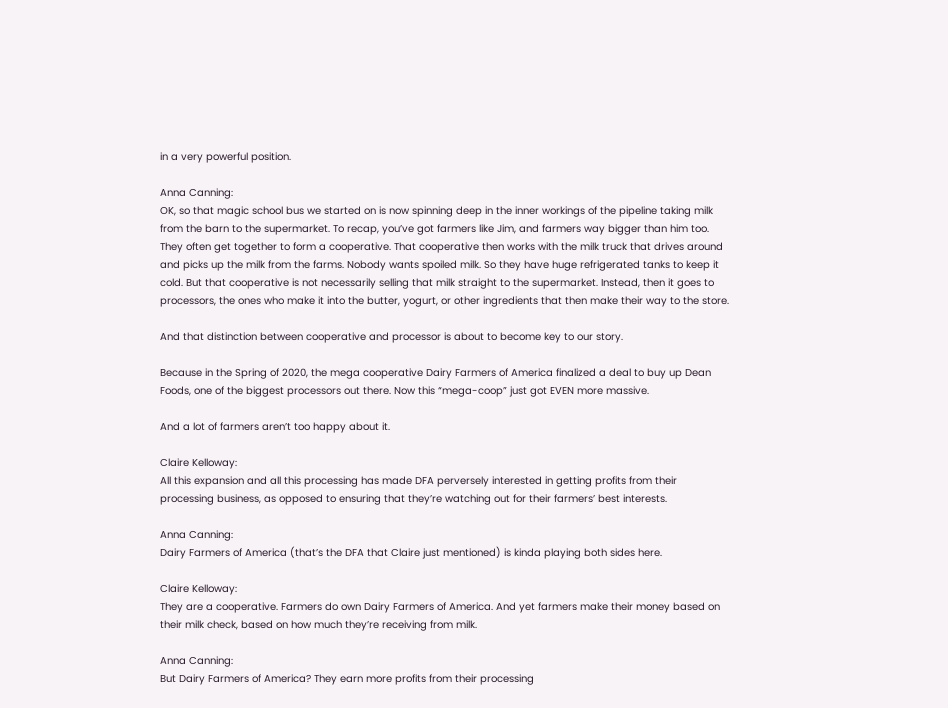in a very powerful position.

Anna Canning:
OK, so that magic school bus we started on is now spinning deep in the inner workings of the pipeline taking milk from the barn to the supermarket. To recap, you’ve got farmers like Jim, and farmers way bigger than him too. They often get together to form a cooperative. That cooperative then works with the milk truck that drives around and picks up the milk from the farms. Nobody wants spoiled milk. So they have huge refrigerated tanks to keep it cold. But that cooperative is not necessarily selling that milk straight to the supermarket. Instead, then it goes to processors, the ones who make it into the butter, yogurt, or other ingredients that then make their way to the store.

And that distinction between cooperative and processor is about to become key to our story.

Because in the Spring of 2020, the mega cooperative Dairy Farmers of America finalized a deal to buy up Dean Foods, one of the biggest processors out there. Now this “mega-coop” just got EVEN more massive.

And a lot of farmers aren’t too happy about it.

Claire Kelloway:
All this expansion and all this processing has made DFA perversely interested in getting profits from their processing business, as opposed to ensuring that they’re watching out for their farmers’ best interests.

Anna Canning:
Dairy Farmers of America (that’s the DFA that Claire just mentioned) is kinda playing both sides here.

Claire Kelloway:
They are a cooperative. Farmers do own Dairy Farmers of America. And yet farmers make their money based on their milk check, based on how much they’re receiving from milk.

Anna Canning:
But Dairy Farmers of America? They earn more profits from their processing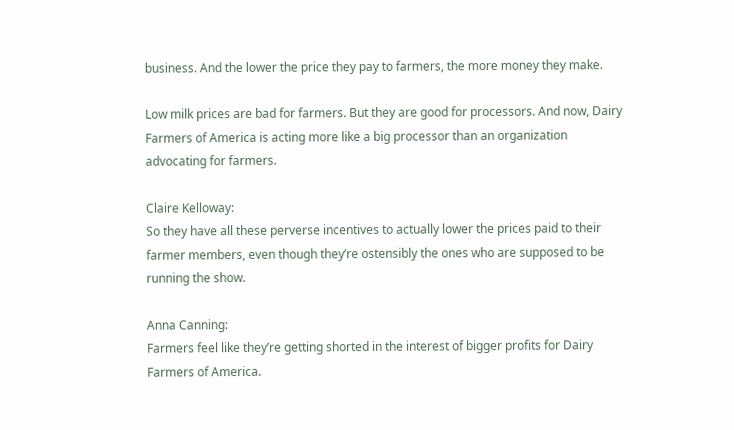business. And the lower the price they pay to farmers, the more money they make.

Low milk prices are bad for farmers. But they are good for processors. And now, Dairy Farmers of America is acting more like a big processor than an organization advocating for farmers.

Claire Kelloway:
So they have all these perverse incentives to actually lower the prices paid to their farmer members, even though they’re ostensibly the ones who are supposed to be running the show.

Anna Canning:
Farmers feel like they’re getting shorted in the interest of bigger profits for Dairy Farmers of America.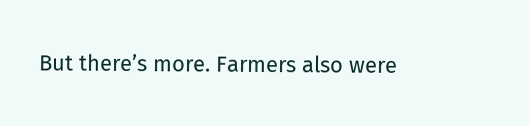But there’s more. Farmers also were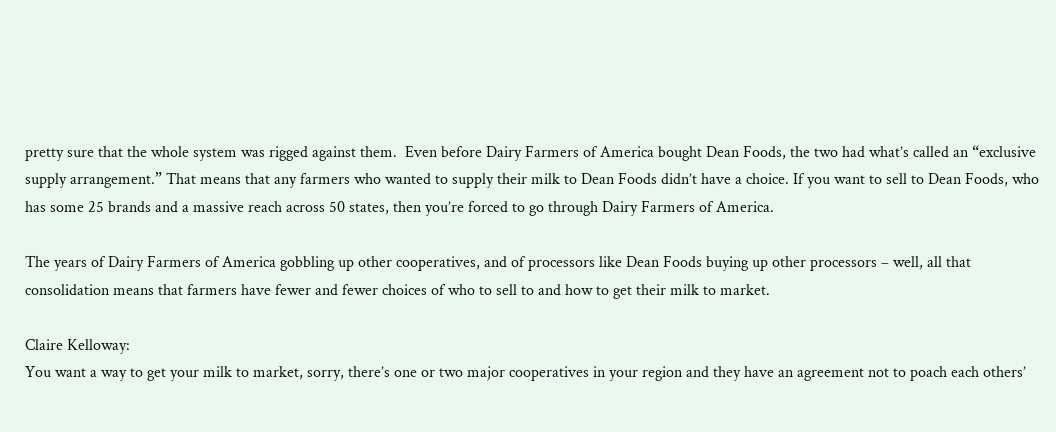pretty sure that the whole system was rigged against them.  Even before Dairy Farmers of America bought Dean Foods, the two had what’s called an “exclusive supply arrangement.” That means that any farmers who wanted to supply their milk to Dean Foods didn’t have a choice. If you want to sell to Dean Foods, who has some 25 brands and a massive reach across 50 states, then you’re forced to go through Dairy Farmers of America.

The years of Dairy Farmers of America gobbling up other cooperatives, and of processors like Dean Foods buying up other processors – well, all that consolidation means that farmers have fewer and fewer choices of who to sell to and how to get their milk to market.

Claire Kelloway:
You want a way to get your milk to market, sorry, there’s one or two major cooperatives in your region and they have an agreement not to poach each others’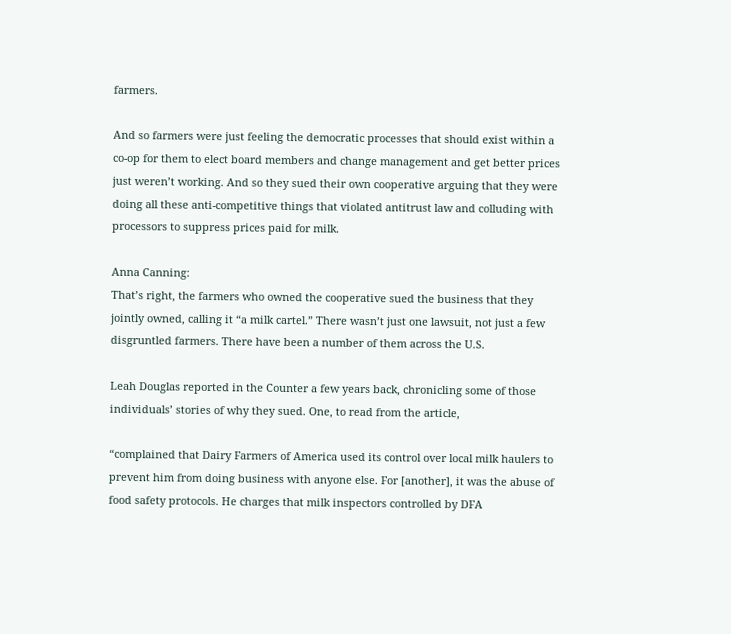farmers.

And so farmers were just feeling the democratic processes that should exist within a co-op for them to elect board members and change management and get better prices just weren’t working. And so they sued their own cooperative arguing that they were doing all these anti-competitive things that violated antitrust law and colluding with processors to suppress prices paid for milk.

Anna Canning:
That’s right, the farmers who owned the cooperative sued the business that they jointly owned, calling it “a milk cartel.” There wasn’t just one lawsuit, not just a few disgruntled farmers. There have been a number of them across the U.S.

Leah Douglas reported in the Counter a few years back, chronicling some of those individuals’ stories of why they sued. One, to read from the article,

“complained that Dairy Farmers of America used its control over local milk haulers to prevent him from doing business with anyone else. For [another], it was the abuse of food safety protocols. He charges that milk inspectors controlled by DFA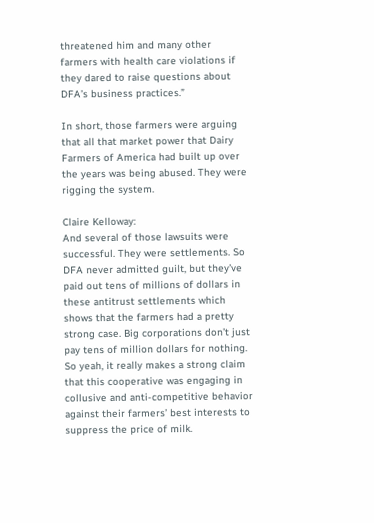threatened him and many other farmers with health care violations if they dared to raise questions about DFA’s business practices.”

In short, those farmers were arguing that all that market power that Dairy Farmers of America had built up over the years was being abused. They were rigging the system.

Claire Kelloway:
And several of those lawsuits were successful. They were settlements. So DFA never admitted guilt, but they’ve paid out tens of millions of dollars in these antitrust settlements which shows that the farmers had a pretty strong case. Big corporations don’t just pay tens of million dollars for nothing. So yeah, it really makes a strong claim that this cooperative was engaging in collusive and anti-competitive behavior against their farmers’ best interests to suppress the price of milk.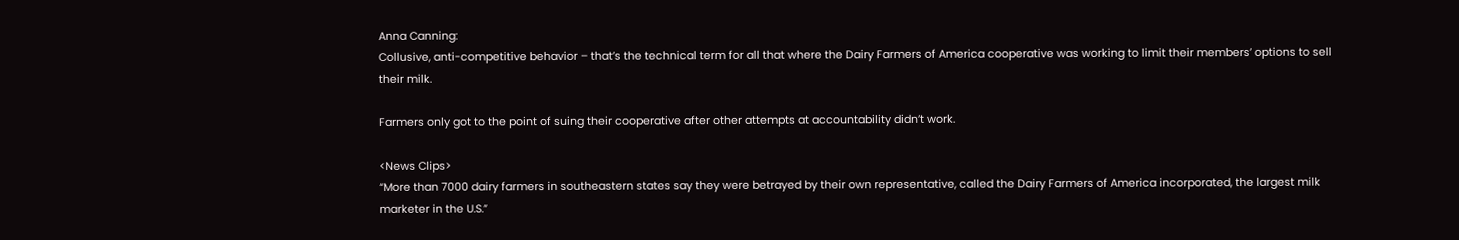Anna Canning:
Collusive, anti-competitive behavior – that’s the technical term for all that where the Dairy Farmers of America cooperative was working to limit their members’ options to sell their milk.

Farmers only got to the point of suing their cooperative after other attempts at accountability didn’t work.

<News Clips>
“More than 7000 dairy farmers in southeastern states say they were betrayed by their own representative, called the Dairy Farmers of America incorporated, the largest milk marketer in the U.S.”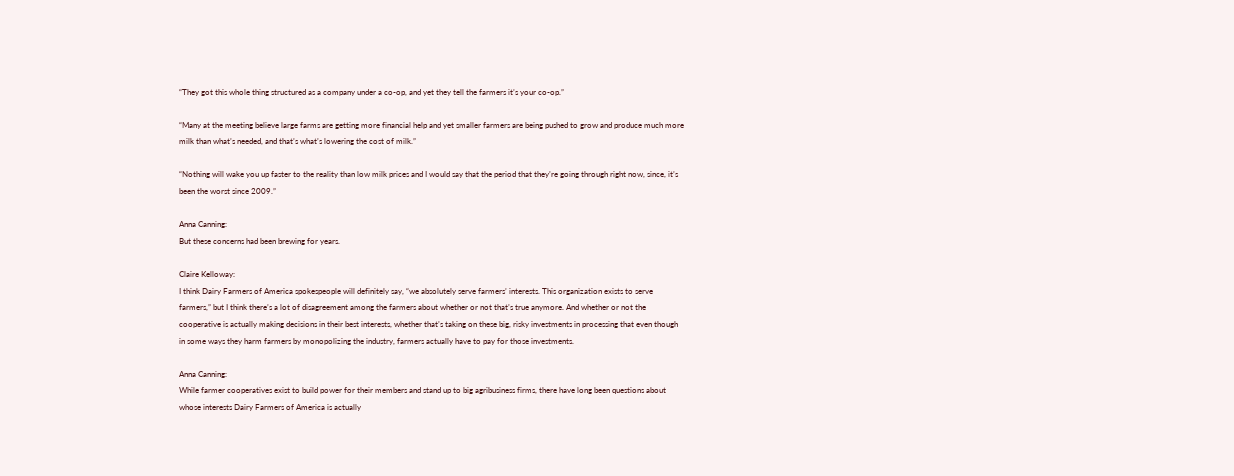“They got this whole thing structured as a company under a co-op, and yet they tell the farmers it’s your co-op.”

“Many at the meeting believe large farms are getting more financial help and yet smaller farmers are being pushed to grow and produce much more milk than what’s needed, and that’s what’s lowering the cost of milk.”

“Nothing will wake you up faster to the reality than low milk prices and I would say that the period that they’re going through right now, since, it’s been the worst since 2009.”

Anna Canning:
But these concerns had been brewing for years.

Claire Kelloway:
I think Dairy Farmers of America spokespeople will definitely say, “we absolutely serve farmers’ interests. This organization exists to serve farmers,” but I think there’s a lot of disagreement among the farmers about whether or not that’s true anymore. And whether or not the cooperative is actually making decisions in their best interests, whether that’s taking on these big, risky investments in processing that even though in some ways they harm farmers by monopolizing the industry, farmers actually have to pay for those investments.

Anna Canning:
While farmer cooperatives exist to build power for their members and stand up to big agribusiness firms, there have long been questions about whose interests Dairy Farmers of America is actually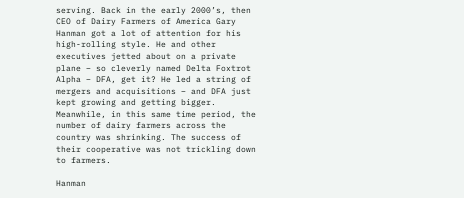serving. Back in the early 2000’s, then CEO of Dairy Farmers of America Gary Hanman got a lot of attention for his high-rolling style. He and other executives jetted about on a private plane – so cleverly named Delta Foxtrot Alpha – DFA, get it? He led a string of mergers and acquisitions – and DFA just kept growing and getting bigger. Meanwhile, in this same time period, the number of dairy farmers across the country was shrinking. The success of their cooperative was not trickling down to farmers.

Hanman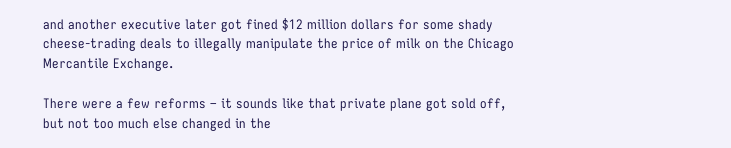and another executive later got fined $12 million dollars for some shady cheese-trading deals to illegally manipulate the price of milk on the Chicago Mercantile Exchange.

There were a few reforms – it sounds like that private plane got sold off, but not too much else changed in the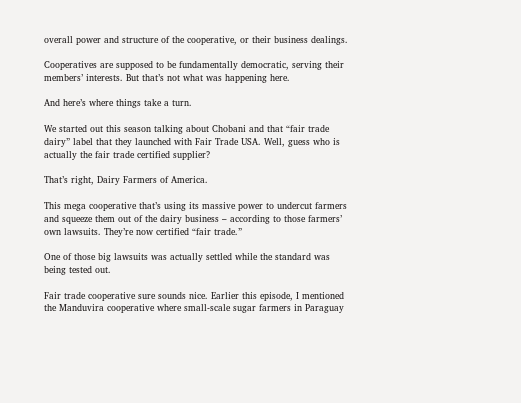overall power and structure of the cooperative, or their business dealings.

Cooperatives are supposed to be fundamentally democratic, serving their members’ interests. But that’s not what was happening here.

And here’s where things take a turn.

We started out this season talking about Chobani and that “fair trade dairy” label that they launched with Fair Trade USA. Well, guess who is actually the fair trade certified supplier?

That’s right, Dairy Farmers of America.

This mega cooperative that’s using its massive power to undercut farmers and squeeze them out of the dairy business – according to those farmers’ own lawsuits. They’re now certified “fair trade.”

One of those big lawsuits was actually settled while the standard was being tested out.

Fair trade cooperative sure sounds nice. Earlier this episode, I mentioned the Manduvira cooperative where small-scale sugar farmers in Paraguay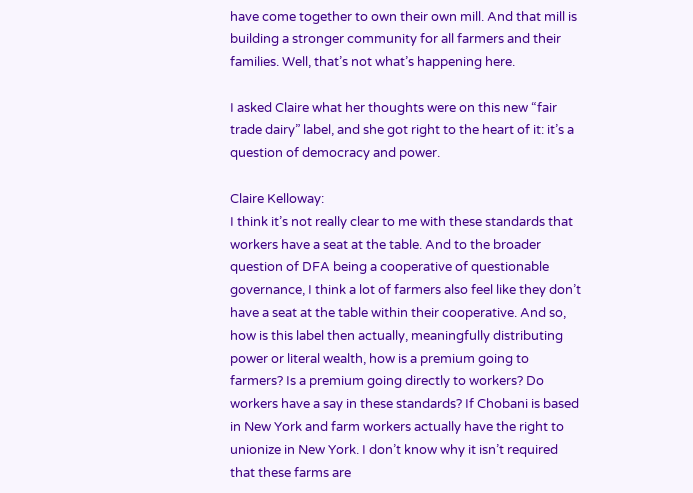have come together to own their own mill. And that mill is building a stronger community for all farmers and their families. Well, that’s not what’s happening here.

I asked Claire what her thoughts were on this new “fair trade dairy” label, and she got right to the heart of it: it’s a question of democracy and power.

Claire Kelloway:
I think it’s not really clear to me with these standards that workers have a seat at the table. And to the broader question of DFA being a cooperative of questionable governance, I think a lot of farmers also feel like they don’t have a seat at the table within their cooperative. And so, how is this label then actually, meaningfully distributing power or literal wealth, how is a premium going to farmers? Is a premium going directly to workers? Do workers have a say in these standards? If Chobani is based in New York and farm workers actually have the right to unionize in New York. I don’t know why it isn’t required that these farms are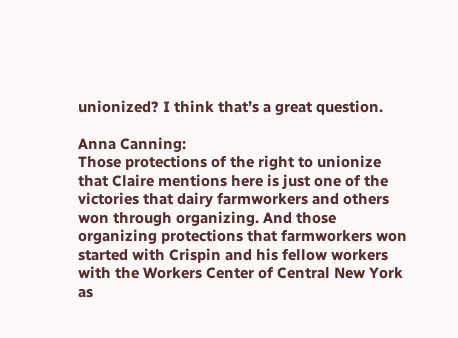unionized? I think that’s a great question.

Anna Canning:
Those protections of the right to unionize that Claire mentions here is just one of the victories that dairy farmworkers and others won through organizing. And those organizing protections that farmworkers won started with Crispin and his fellow workers with the Workers Center of Central New York as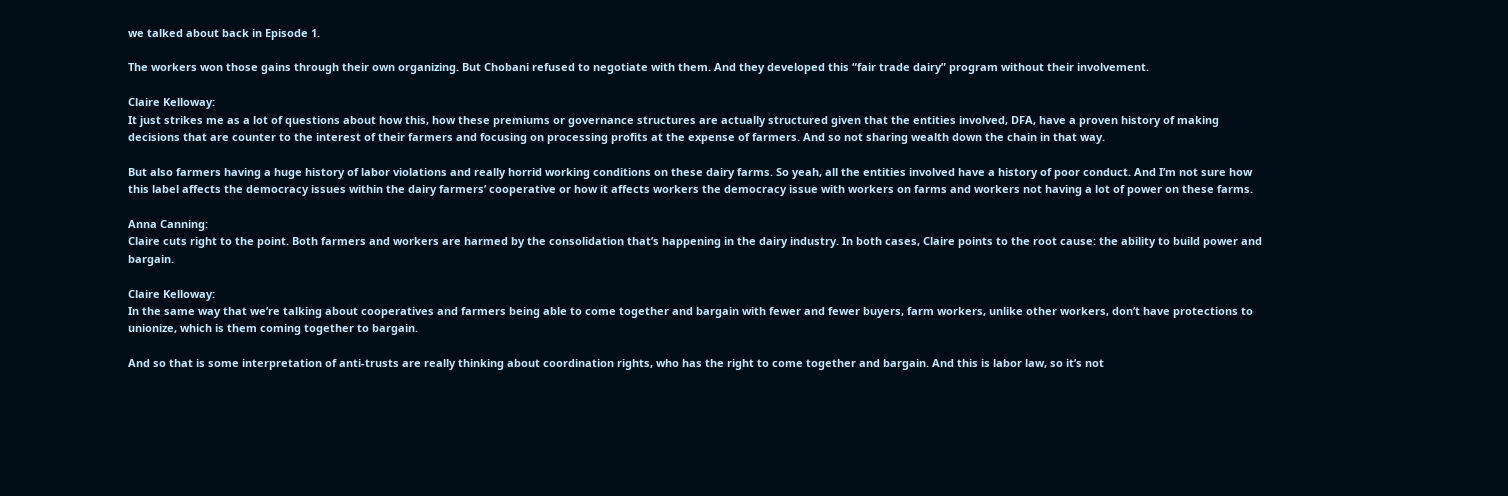we talked about back in Episode 1.

The workers won those gains through their own organizing. But Chobani refused to negotiate with them. And they developed this “fair trade dairy” program without their involvement.

Claire Kelloway:
It just strikes me as a lot of questions about how this, how these premiums or governance structures are actually structured given that the entities involved, DFA, have a proven history of making decisions that are counter to the interest of their farmers and focusing on processing profits at the expense of farmers. And so not sharing wealth down the chain in that way.

But also farmers having a huge history of labor violations and really horrid working conditions on these dairy farms. So yeah, all the entities involved have a history of poor conduct. And I’m not sure how this label affects the democracy issues within the dairy farmers’ cooperative or how it affects workers the democracy issue with workers on farms and workers not having a lot of power on these farms.

Anna Canning:
Claire cuts right to the point. Both farmers and workers are harmed by the consolidation that’s happening in the dairy industry. In both cases, Claire points to the root cause: the ability to build power and bargain.

Claire Kelloway:
In the same way that we’re talking about cooperatives and farmers being able to come together and bargain with fewer and fewer buyers, farm workers, unlike other workers, don’t have protections to unionize, which is them coming together to bargain.

And so that is some interpretation of anti-trusts are really thinking about coordination rights, who has the right to come together and bargain. And this is labor law, so it’s not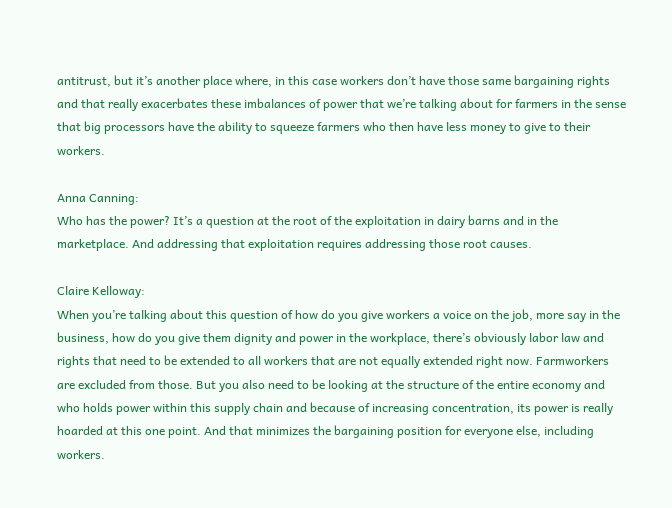antitrust, but it’s another place where, in this case workers don’t have those same bargaining rights and that really exacerbates these imbalances of power that we’re talking about for farmers in the sense that big processors have the ability to squeeze farmers who then have less money to give to their workers.

Anna Canning:
Who has the power? It’s a question at the root of the exploitation in dairy barns and in the marketplace. And addressing that exploitation requires addressing those root causes.

Claire Kelloway:
When you’re talking about this question of how do you give workers a voice on the job, more say in the business, how do you give them dignity and power in the workplace, there’s obviously labor law and rights that need to be extended to all workers that are not equally extended right now. Farmworkers are excluded from those. But you also need to be looking at the structure of the entire economy and who holds power within this supply chain and because of increasing concentration, its power is really hoarded at this one point. And that minimizes the bargaining position for everyone else, including workers.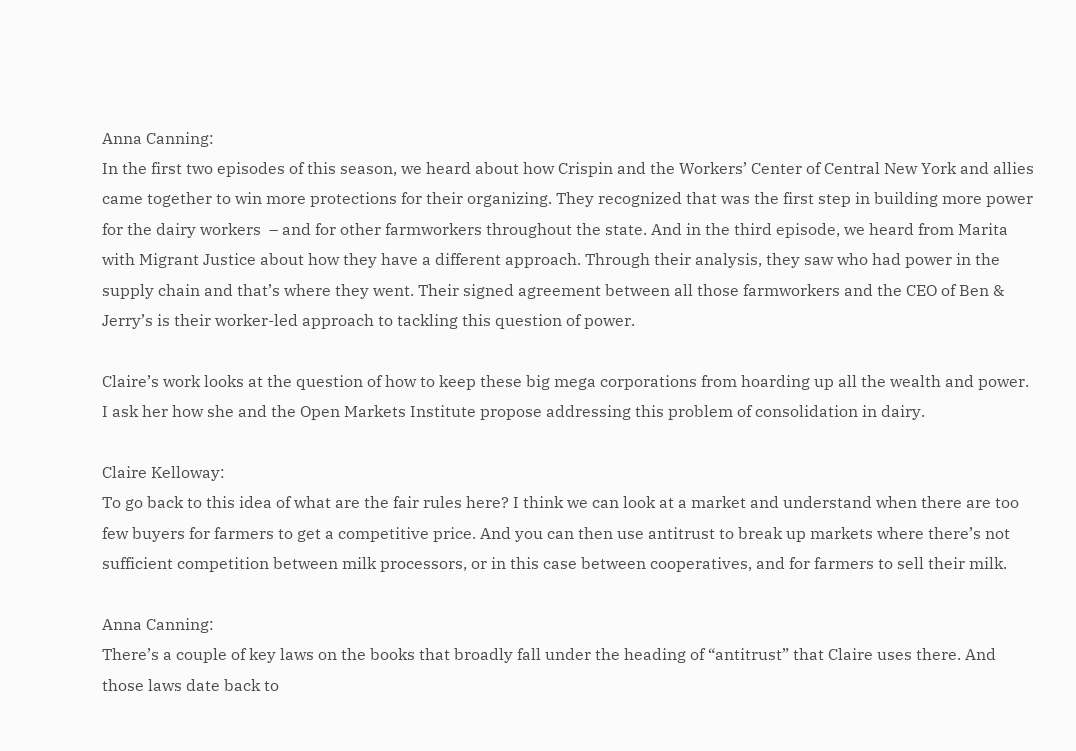Anna Canning:
In the first two episodes of this season, we heard about how Crispin and the Workers’ Center of Central New York and allies came together to win more protections for their organizing. They recognized that was the first step in building more power for the dairy workers  – and for other farmworkers throughout the state. And in the third episode, we heard from Marita with Migrant Justice about how they have a different approach. Through their analysis, they saw who had power in the supply chain and that’s where they went. Their signed agreement between all those farmworkers and the CEO of Ben & Jerry’s is their worker-led approach to tackling this question of power.

Claire’s work looks at the question of how to keep these big mega corporations from hoarding up all the wealth and power. I ask her how she and the Open Markets Institute propose addressing this problem of consolidation in dairy.

Claire Kelloway:
To go back to this idea of what are the fair rules here? I think we can look at a market and understand when there are too few buyers for farmers to get a competitive price. And you can then use antitrust to break up markets where there’s not sufficient competition between milk processors, or in this case between cooperatives, and for farmers to sell their milk.

Anna Canning:
There’s a couple of key laws on the books that broadly fall under the heading of “antitrust” that Claire uses there. And those laws date back to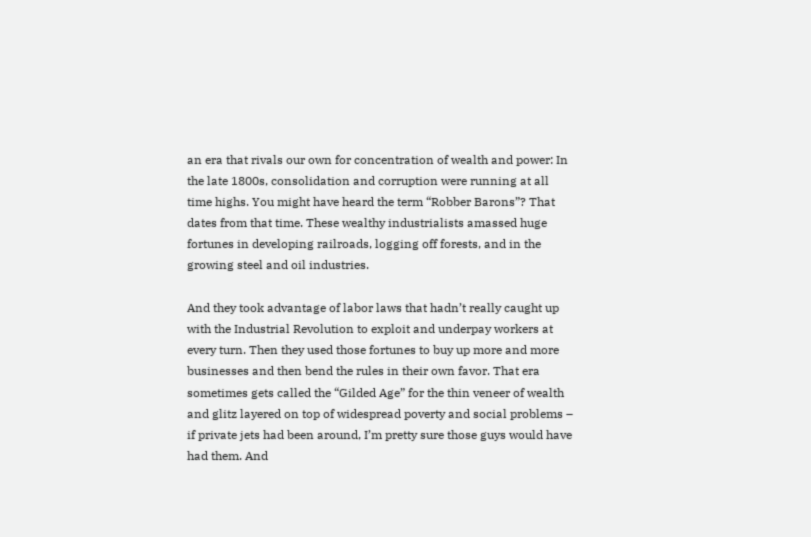an era that rivals our own for concentration of wealth and power: In the late 1800s, consolidation and corruption were running at all time highs. You might have heard the term “Robber Barons”? That dates from that time. These wealthy industrialists amassed huge fortunes in developing railroads, logging off forests, and in the growing steel and oil industries.

And they took advantage of labor laws that hadn’t really caught up with the Industrial Revolution to exploit and underpay workers at every turn. Then they used those fortunes to buy up more and more businesses and then bend the rules in their own favor. That era sometimes gets called the “Gilded Age” for the thin veneer of wealth and glitz layered on top of widespread poverty and social problems – if private jets had been around, I’m pretty sure those guys would have had them. And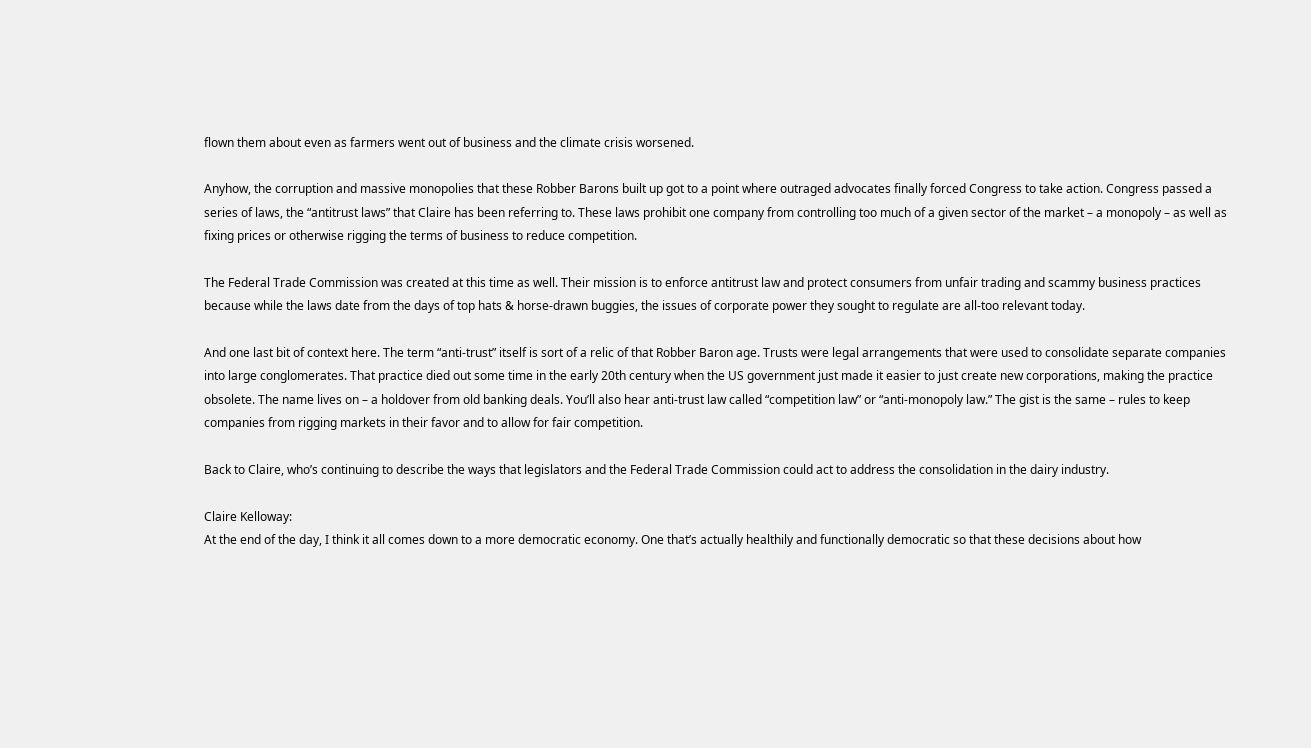flown them about even as farmers went out of business and the climate crisis worsened.

Anyhow, the corruption and massive monopolies that these Robber Barons built up got to a point where outraged advocates finally forced Congress to take action. Congress passed a series of laws, the “antitrust laws” that Claire has been referring to. These laws prohibit one company from controlling too much of a given sector of the market – a monopoly – as well as fixing prices or otherwise rigging the terms of business to reduce competition.

The Federal Trade Commission was created at this time as well. Their mission is to enforce antitrust law and protect consumers from unfair trading and scammy business practices because while the laws date from the days of top hats & horse-drawn buggies, the issues of corporate power they sought to regulate are all-too relevant today.

And one last bit of context here. The term “anti-trust” itself is sort of a relic of that Robber Baron age. Trusts were legal arrangements that were used to consolidate separate companies into large conglomerates. That practice died out some time in the early 20th century when the US government just made it easier to just create new corporations, making the practice obsolete. The name lives on – a holdover from old banking deals. You’ll also hear anti-trust law called “competition law” or “anti-monopoly law.” The gist is the same – rules to keep companies from rigging markets in their favor and to allow for fair competition.

Back to Claire, who’s continuing to describe the ways that legislators and the Federal Trade Commission could act to address the consolidation in the dairy industry.

Claire Kelloway:
At the end of the day, I think it all comes down to a more democratic economy. One that’s actually healthily and functionally democratic so that these decisions about how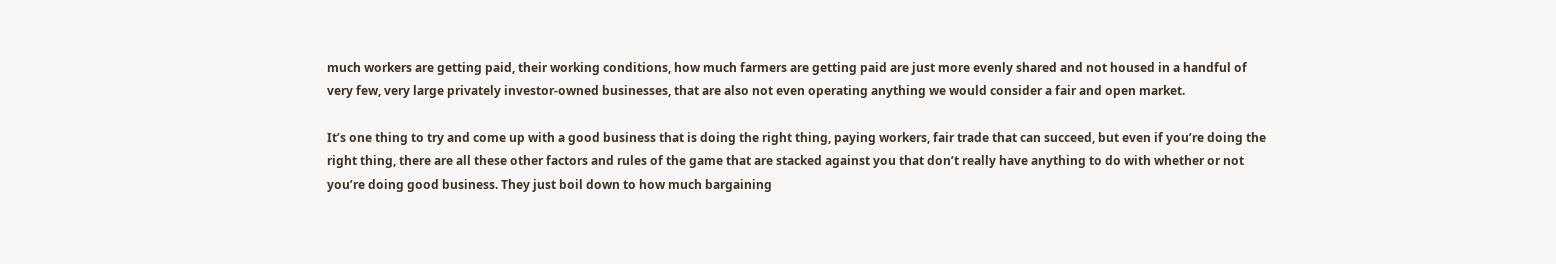much workers are getting paid, their working conditions, how much farmers are getting paid are just more evenly shared and not housed in a handful of very few, very large privately investor-owned businesses, that are also not even operating anything we would consider a fair and open market.

It’s one thing to try and come up with a good business that is doing the right thing, paying workers, fair trade that can succeed, but even if you’re doing the right thing, there are all these other factors and rules of the game that are stacked against you that don’t really have anything to do with whether or not you’re doing good business. They just boil down to how much bargaining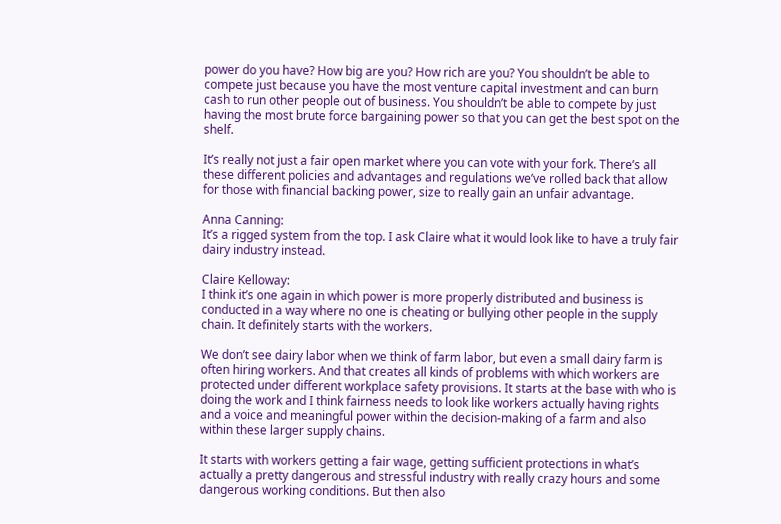power do you have? How big are you? How rich are you? You shouldn’t be able to compete just because you have the most venture capital investment and can burn cash to run other people out of business. You shouldn’t be able to compete by just having the most brute force bargaining power so that you can get the best spot on the shelf.

It’s really not just a fair open market where you can vote with your fork. There’s all these different policies and advantages and regulations we’ve rolled back that allow for those with financial backing power, size to really gain an unfair advantage.

Anna Canning:
It’s a rigged system from the top. I ask Claire what it would look like to have a truly fair dairy industry instead.

Claire Kelloway:
I think it’s one again in which power is more properly distributed and business is conducted in a way where no one is cheating or bullying other people in the supply chain. It definitely starts with the workers.

We don’t see dairy labor when we think of farm labor, but even a small dairy farm is often hiring workers. And that creates all kinds of problems with which workers are protected under different workplace safety provisions. It starts at the base with who is doing the work and I think fairness needs to look like workers actually having rights and a voice and meaningful power within the decision-making of a farm and also within these larger supply chains.

It starts with workers getting a fair wage, getting sufficient protections in what’s actually a pretty dangerous and stressful industry with really crazy hours and some dangerous working conditions. But then also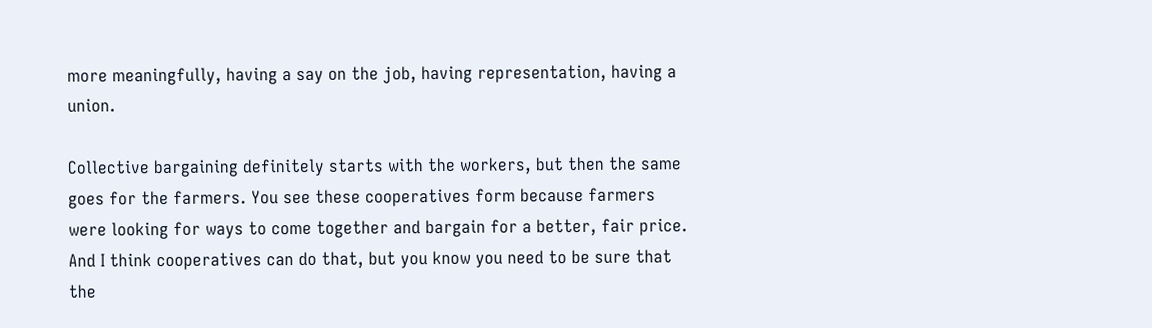more meaningfully, having a say on the job, having representation, having a union.

Collective bargaining definitely starts with the workers, but then the same goes for the farmers. You see these cooperatives form because farmers were looking for ways to come together and bargain for a better, fair price. And I think cooperatives can do that, but you know you need to be sure that the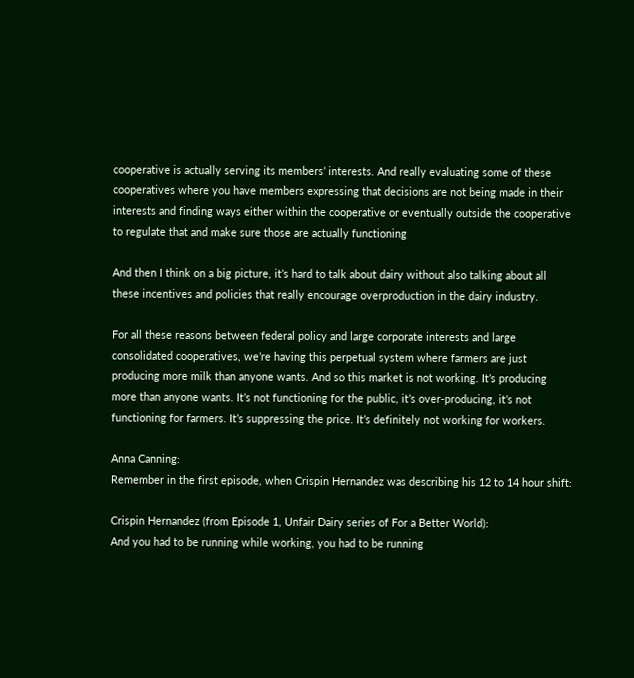cooperative is actually serving its members’ interests. And really evaluating some of these cooperatives where you have members expressing that decisions are not being made in their interests and finding ways either within the cooperative or eventually outside the cooperative to regulate that and make sure those are actually functioning

And then I think on a big picture, it’s hard to talk about dairy without also talking about all these incentives and policies that really encourage overproduction in the dairy industry.

For all these reasons between federal policy and large corporate interests and large consolidated cooperatives, we’re having this perpetual system where farmers are just producing more milk than anyone wants. And so this market is not working. It’s producing more than anyone wants. It’s not functioning for the public, it’s over-producing, it’s not functioning for farmers. It’s suppressing the price. It’s definitely not working for workers.

Anna Canning:
Remember in the first episode, when Crispin Hernandez was describing his 12 to 14 hour shift:

Crispin Hernandez (from Episode 1, Unfair Dairy series of For a Better World):
And you had to be running while working, you had to be running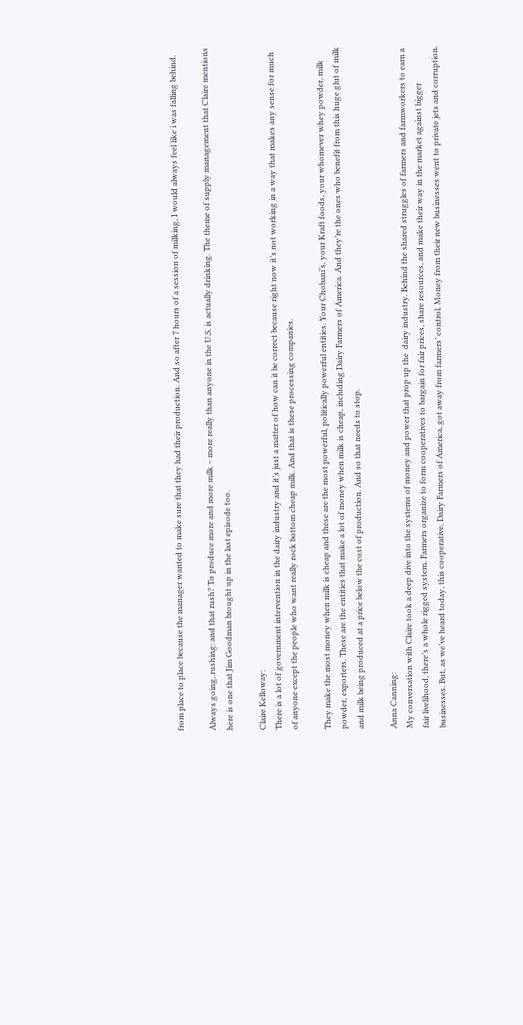from place to place because the manager wanted to make sure that they had their production. And so after 7 hours of a session of milking, I would always feel like i was falling behind.

Always going, rushing: and that rush? To produce more and more milk – more really than anyone in the U.S. is actually drinking. The theme of supply management that Claire mentions here is one that Jim Goodman brought up in the last episode too.

Claire Kelloway:
There is a lot of government intervention in the dairy industry and it’s just a matter of how can it be correct because right now it’s not working in a way that makes any sense for much of anyone except the people who want really rock bottom cheap milk. And that is these processing companies.

They make the most money when milk is cheap and these are the most powerful, politically powerful entities. Your Chobani’s, your Kraft foods, your whomever whey powder, milk powder, exporters. These are the entities that make a lot of money when milk is cheap, including Dairy Farmers of America. And they’re the ones who benefit from this huge glut of milk and milk being produced at a price below the cost of production. And so that needs to stop.

Anna Canning:
My conversation with Claire took a deep dive into the systems of money and power that prop up the  dairy industry. Behind the shared struggles of farmers and farmworkers to earn a fair livelihood, there’s a whole rigged system. Farmers organize to form cooperatives to bargain for fair prices, share resources, and make their way in the market against bigger businesses. But, as we’ve heard today, this cooperative, Dairy Farmers of America, got away from farmers’ control. Money from their new businesses went to private jets and corruption.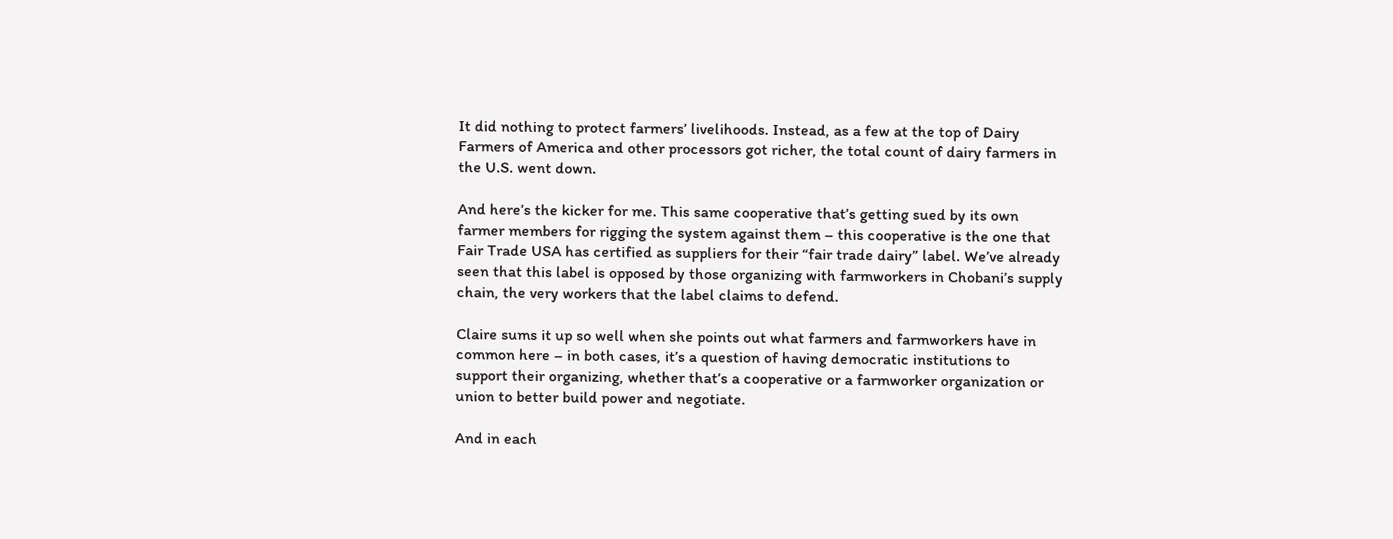It did nothing to protect farmers’ livelihoods. Instead, as a few at the top of Dairy Farmers of America and other processors got richer, the total count of dairy farmers in the U.S. went down.

And here’s the kicker for me. This same cooperative that’s getting sued by its own farmer members for rigging the system against them – this cooperative is the one that Fair Trade USA has certified as suppliers for their “fair trade dairy” label. We’ve already seen that this label is opposed by those organizing with farmworkers in Chobani’s supply chain, the very workers that the label claims to defend.

Claire sums it up so well when she points out what farmers and farmworkers have in common here – in both cases, it’s a question of having democratic institutions to support their organizing, whether that’s a cooperative or a farmworker organization or union to better build power and negotiate.

And in each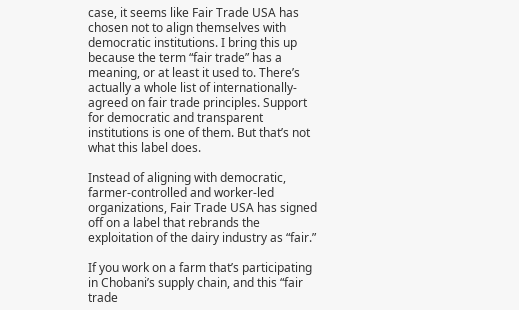case, it seems like Fair Trade USA has chosen not to align themselves with democratic institutions. I bring this up because the term “fair trade” has a meaning, or at least it used to. There’s actually a whole list of internationally-agreed on fair trade principles. Support for democratic and transparent institutions is one of them. But that’s not what this label does.

Instead of aligning with democratic, farmer-controlled and worker-led organizations, Fair Trade USA has signed off on a label that rebrands the exploitation of the dairy industry as “fair.”

If you work on a farm that’s participating in Chobani’s supply chain, and this “fair trade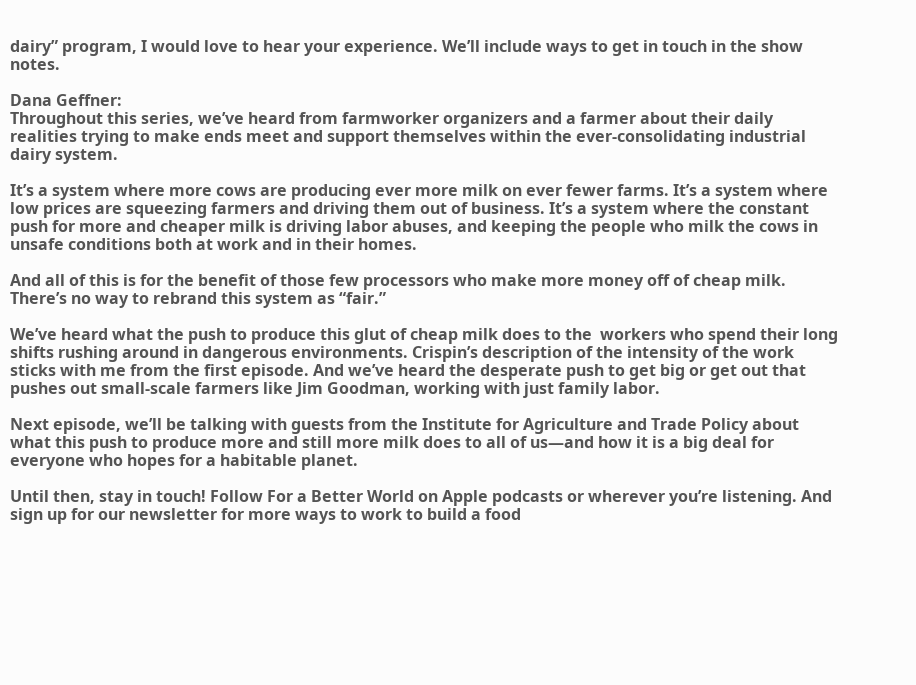dairy” program, I would love to hear your experience. We’ll include ways to get in touch in the show notes.

Dana Geffner:
Throughout this series, we’ve heard from farmworker organizers and a farmer about their daily realities trying to make ends meet and support themselves within the ever-consolidating industrial dairy system.

It’s a system where more cows are producing ever more milk on ever fewer farms. It’s a system where low prices are squeezing farmers and driving them out of business. It’s a system where the constant push for more and cheaper milk is driving labor abuses, and keeping the people who milk the cows in unsafe conditions both at work and in their homes.

And all of this is for the benefit of those few processors who make more money off of cheap milk. There’s no way to rebrand this system as “fair.”

We’ve heard what the push to produce this glut of cheap milk does to the  workers who spend their long shifts rushing around in dangerous environments. Crispin’s description of the intensity of the work sticks with me from the first episode. And we’ve heard the desperate push to get big or get out that pushes out small-scale farmers like Jim Goodman, working with just family labor.

Next episode, we’ll be talking with guests from the Institute for Agriculture and Trade Policy about what this push to produce more and still more milk does to all of us—and how it is a big deal for everyone who hopes for a habitable planet.

Until then, stay in touch! Follow For a Better World on Apple podcasts or wherever you’re listening. And sign up for our newsletter for more ways to work to build a food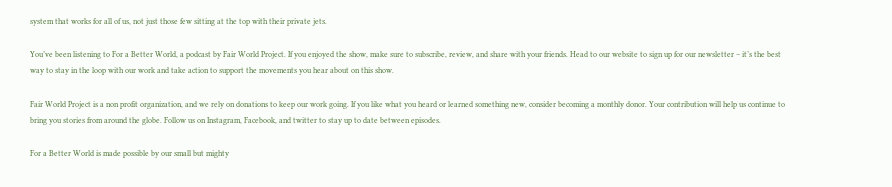system that works for all of us, not just those few sitting at the top with their private jets.

You’ve been listening to For a Better World, a podcast by Fair World Project. If you enjoyed the show, make sure to subscribe, review, and share with your friends. Head to our website to sign up for our newsletter – it’s the best way to stay in the loop with our work and take action to support the movements you hear about on this show.

Fair World Project is a non profit organization, and we rely on donations to keep our work going. If you like what you heard or learned something new, consider becoming a monthly donor. Your contribution will help us continue to bring you stories from around the globe. Follow us on Instagram, Facebook, and twitter to stay up to date between episodes.

For a Better World is made possible by our small but mighty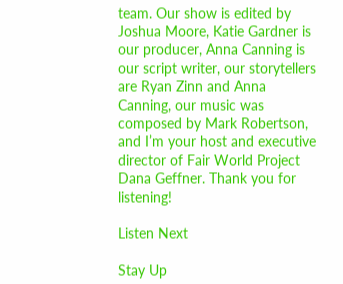team. Our show is edited by Joshua Moore, Katie Gardner is our producer, Anna Canning is our script writer, our storytellers are Ryan Zinn and Anna Canning, our music was composed by Mark Robertson, and I’m your host and executive director of Fair World Project Dana Geffner. Thank you for listening!

Listen Next

Stay Up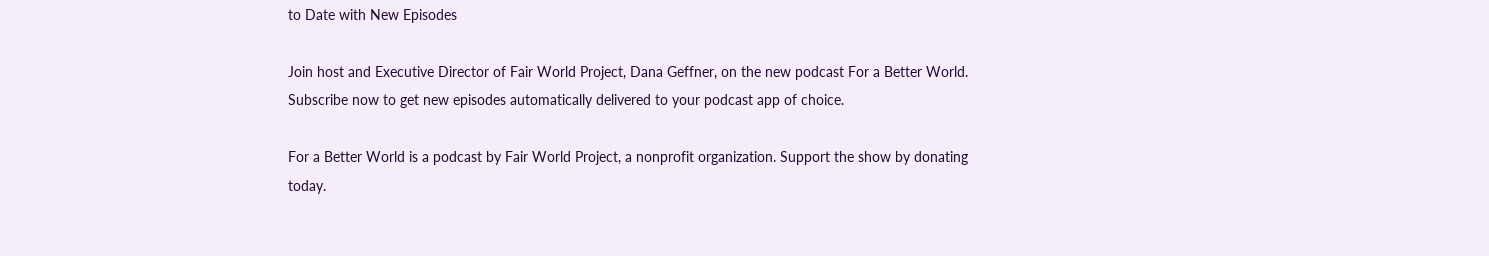to Date with New Episodes

Join host and Executive Director of Fair World Project, Dana Geffner, on the new podcast For a Better World. Subscribe now to get new episodes automatically delivered to your podcast app of choice.

For a Better World is a podcast by Fair World Project, a nonprofit organization. Support the show by donating today.